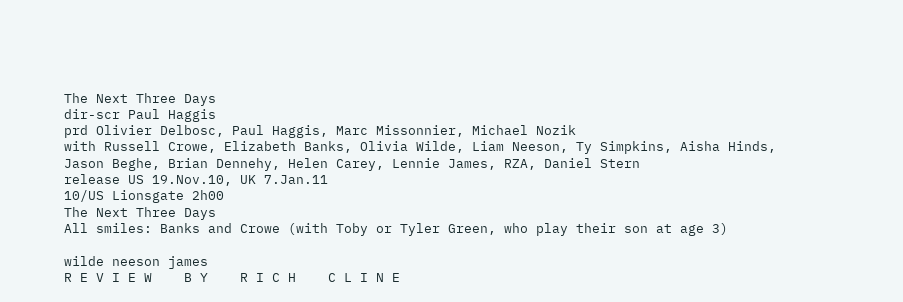The Next Three Days
dir-scr Paul Haggis
prd Olivier Delbosc, Paul Haggis, Marc Missonnier, Michael Nozik
with Russell Crowe, Elizabeth Banks, Olivia Wilde, Liam Neeson, Ty Simpkins, Aisha Hinds, Jason Beghe, Brian Dennehy, Helen Carey, Lennie James, RZA, Daniel Stern
release US 19.Nov.10, UK 7.Jan.11
10/US Lionsgate 2h00
The Next Three Days
All smiles: Banks and Crowe (with Toby or Tyler Green, who play their son at age 3)

wilde neeson james
R E V I E W    B Y    R I C H    C L I N E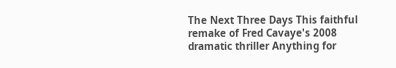The Next Three Days This faithful remake of Fred Cavaye's 2008 dramatic thriller Anything for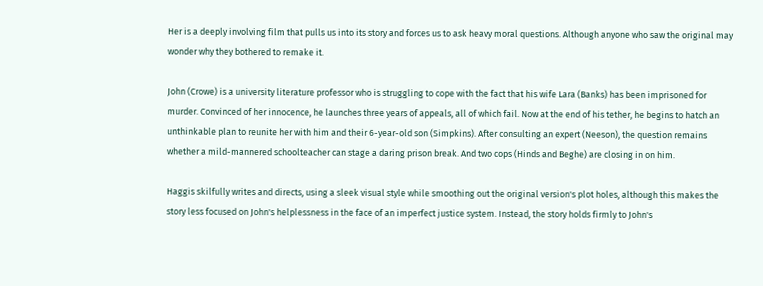Her is a deeply involving film that pulls us into its story and forces us to ask heavy moral questions. Although anyone who saw the original may wonder why they bothered to remake it.

John (Crowe) is a university literature professor who is struggling to cope with the fact that his wife Lara (Banks) has been imprisoned for murder. Convinced of her innocence, he launches three years of appeals, all of which fail. Now at the end of his tether, he begins to hatch an unthinkable plan to reunite her with him and their 6-year-old son (Simpkins). After consulting an expert (Neeson), the question remains whether a mild-mannered schoolteacher can stage a daring prison break. And two cops (Hinds and Beghe) are closing in on him.

Haggis skilfully writes and directs, using a sleek visual style while smoothing out the original version's plot holes, although this makes the story less focused on John's helplessness in the face of an imperfect justice system. Instead, the story holds firmly to John's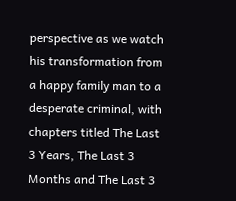perspective as we watch his transformation from a happy family man to a desperate criminal, with chapters titled The Last 3 Years, The Last 3 Months and The Last 3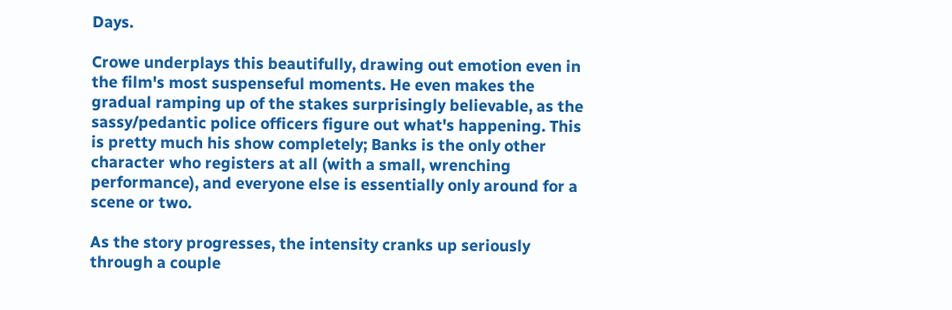Days.

Crowe underplays this beautifully, drawing out emotion even in the film's most suspenseful moments. He even makes the gradual ramping up of the stakes surprisingly believable, as the sassy/pedantic police officers figure out what's happening. This is pretty much his show completely; Banks is the only other character who registers at all (with a small, wrenching performance), and everyone else is essentially only around for a scene or two.

As the story progresses, the intensity cranks up seriously through a couple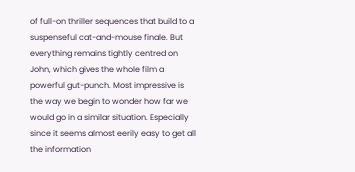of full-on thriller sequences that build to a suspenseful cat-and-mouse finale. But everything remains tightly centred on John, which gives the whole film a powerful gut-punch. Most impressive is the way we begin to wonder how far we would go in a similar situation. Especially since it seems almost eerily easy to get all the information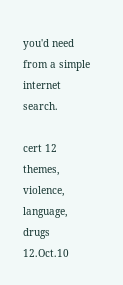you'd need from a simple internet search.

cert 12 themes, violence, language, drugs 12.Oct.10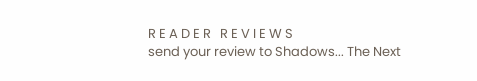R E A D E R   R E V I E W S
send your review to Shadows... The Next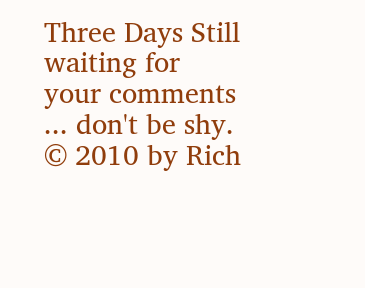Three Days Still waiting for your comments ... don't be shy.
© 2010 by Rich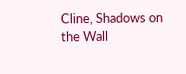Cline, Shadows on the Wall